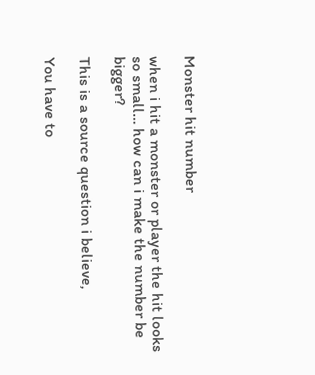Monster hit number

when i hit a monster or player the hit looks so small… how can i make the number be bigger?

This is a source question i believe,

You have to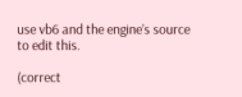use vb6 and the engine’s source to edit this.

(correct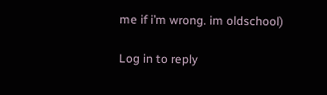me if i’m wrong. im oldschool)

Log in to reply